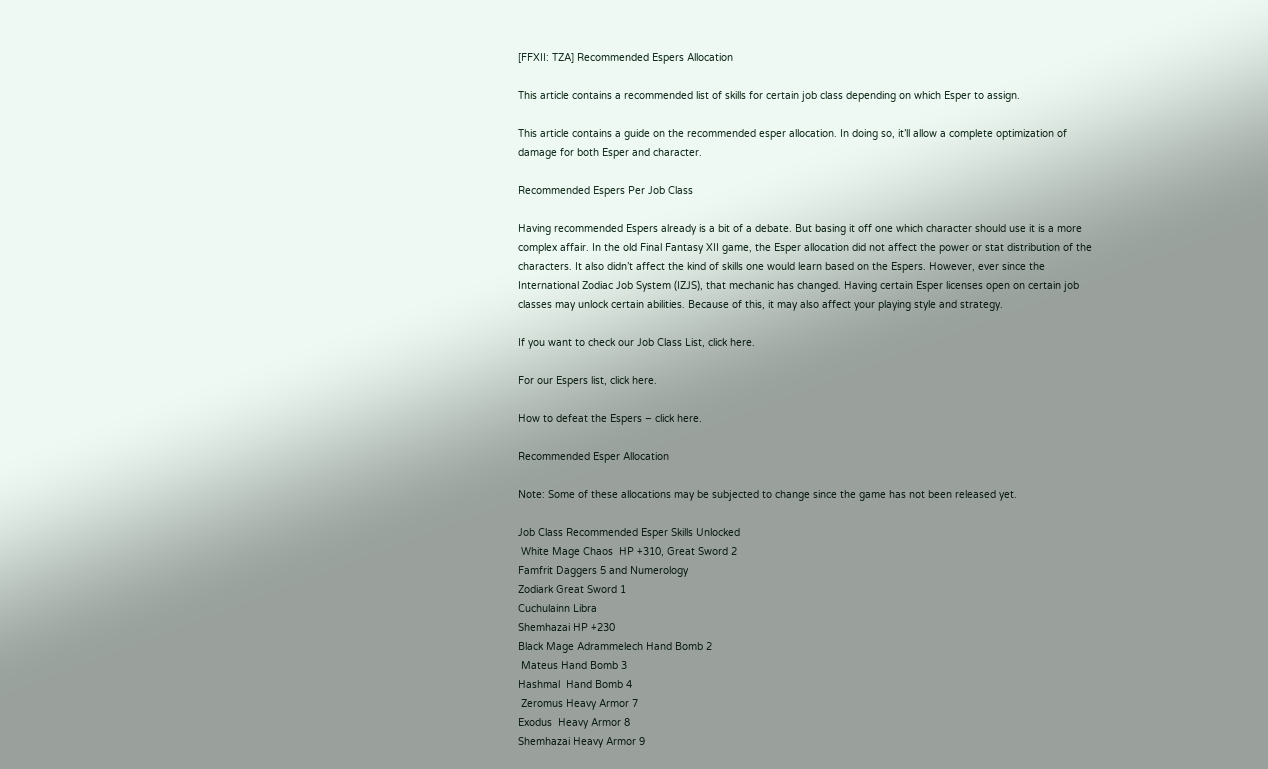[FFXII: TZA] Recommended Espers Allocation

This article contains a recommended list of skills for certain job class depending on which Esper to assign.

This article contains a guide on the recommended esper allocation. In doing so, it’ll allow a complete optimization of damage for both Esper and character.

Recommended Espers Per Job Class

Having recommended Espers already is a bit of a debate. But basing it off one which character should use it is a more complex affair. In the old Final Fantasy XII game, the Esper allocation did not affect the power or stat distribution of the characters. It also didn’t affect the kind of skills one would learn based on the Espers. However, ever since the International Zodiac Job System (IZJS), that mechanic has changed. Having certain Esper licenses open on certain job classes may unlock certain abilities. Because of this, it may also affect your playing style and strategy.

If you want to check our Job Class List, click here.

For our Espers list, click here.

How to defeat the Espers – click here.

Recommended Esper Allocation

Note: Some of these allocations may be subjected to change since the game has not been released yet.

Job Class Recommended Esper Skills Unlocked
 White Mage Chaos  HP +310, Great Sword 2
Famfrit Daggers 5 and Numerology
Zodiark Great Sword 1
Cuchulainn Libra
Shemhazai HP +230
Black Mage Adrammelech Hand Bomb 2
 Mateus Hand Bomb 3
Hashmal  Hand Bomb 4
 Zeromus Heavy Armor 7
Exodus  Heavy Armor 8
Shemhazai Heavy Armor 9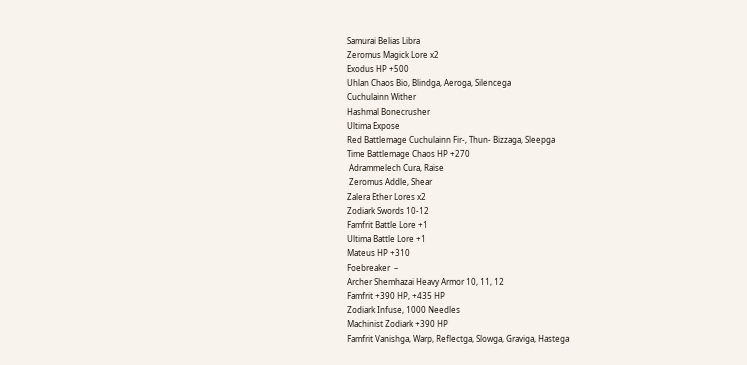Samurai Belias Libra
Zeromus Magick Lore x2
Exodus HP +500
Uhlan Chaos Bio, Blindga, Aeroga, Silencega
Cuchulainn Wither
Hashmal Bonecrusher
Ultima Expose
Red Battlemage Cuchulainn Fir-, Thun- Bizzaga, Sleepga
Time Battlemage Chaos HP +270
 Adrammelech Cura, Raise
 Zeromus Addle, Shear
Zalera Ether Lores x2
Zodiark Swords 10-12
Famfrit Battle Lore +1
Ultima Battle Lore +1
Mateus HP +310
Foebreaker  –
Archer Shemhazai Heavy Armor 10, 11, 12
Famfrit +390 HP, +435 HP
Zodiark Infuse, 1000 Needles
Machinist Zodiark +390 HP
Famfrit Vanishga, Warp, Reflectga, Slowga, Graviga, Hastega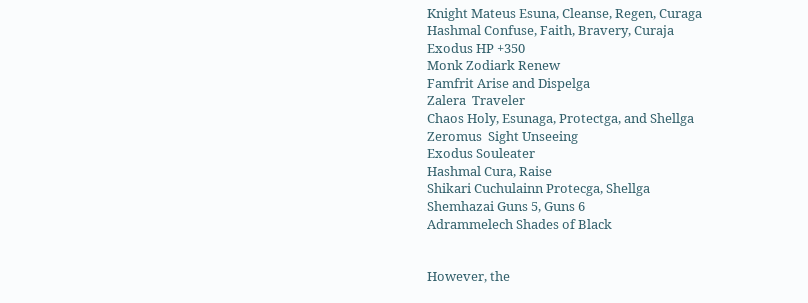Knight Mateus Esuna, Cleanse, Regen, Curaga
Hashmal Confuse, Faith, Bravery, Curaja
Exodus HP +350
Monk Zodiark Renew
Famfrit Arise and Dispelga
Zalera  Traveler
Chaos Holy, Esunaga, Protectga, and Shellga
Zeromus  Sight Unseeing
Exodus Souleater
Hashmal Cura, Raise
Shikari Cuchulainn Protecga, Shellga
Shemhazai Guns 5, Guns 6
Adrammelech Shades of Black


However, the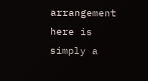arrangement here is simply a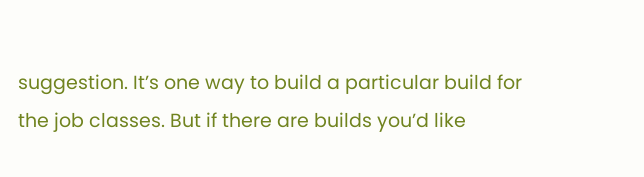suggestion. It’s one way to build a particular build for the job classes. But if there are builds you’d like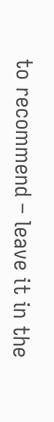to recommend – leave it in the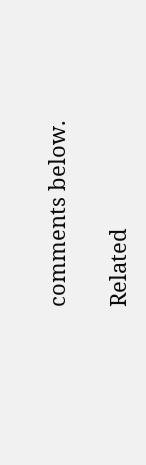comments below.

Related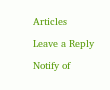Articles

Leave a Reply

Notify of